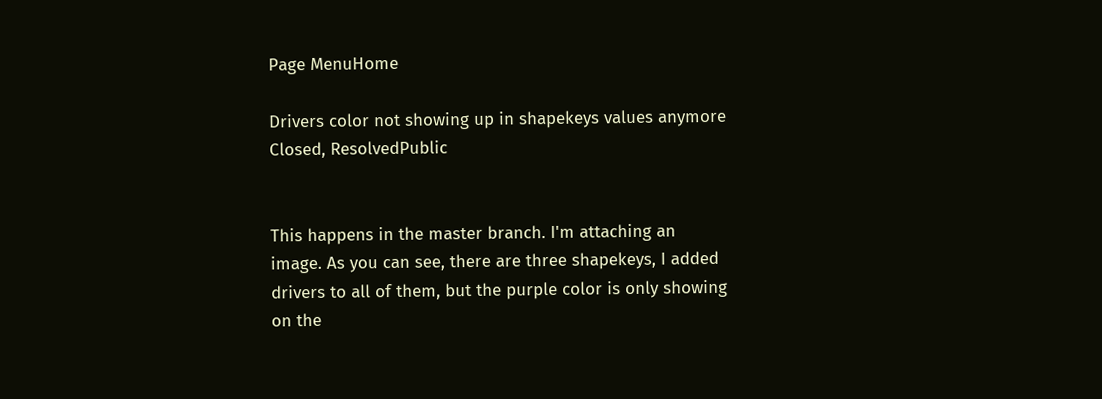Page MenuHome

Drivers color not showing up in shapekeys values anymore
Closed, ResolvedPublic


This happens in the master branch. I'm attaching an image. As you can see, there are three shapekeys, I added drivers to all of them, but the purple color is only showing on the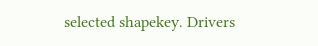selected shapekey. Drivers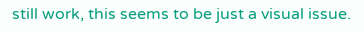still work, this seems to be just a visual issue.